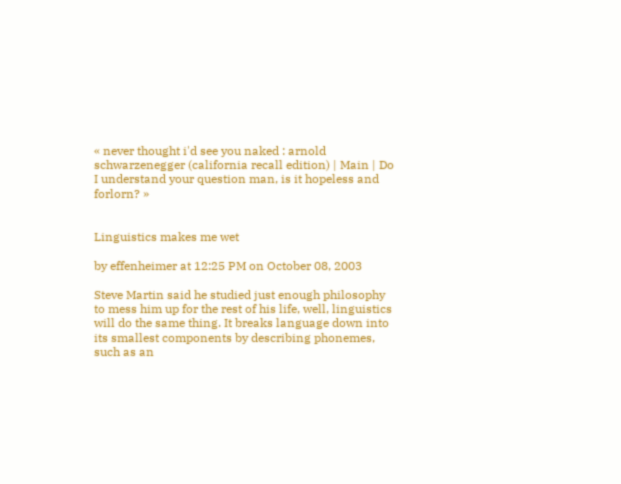« never thought i'd see you naked : arnold schwarzenegger (california recall edition) | Main | Do I understand your question man, is it hopeless and forlorn? »


Linguistics makes me wet

by effenheimer at 12:25 PM on October 08, 2003

Steve Martin said he studied just enough philosophy to mess him up for the rest of his life, well, linguistics will do the same thing. It breaks language down into its smallest components by describing phonemes, such as an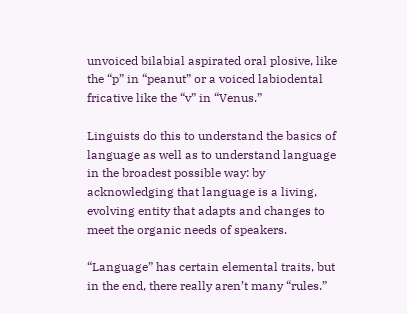unvoiced bilabial aspirated oral plosive, like the “p” in “peanut” or a voiced labiodental fricative like the “v” in “Venus.”

Linguists do this to understand the basics of language as well as to understand language in the broadest possible way: by acknowledging that language is a living, evolving entity that adapts and changes to meet the organic needs of speakers.

“Language” has certain elemental traits, but in the end, there really aren’t many “rules.”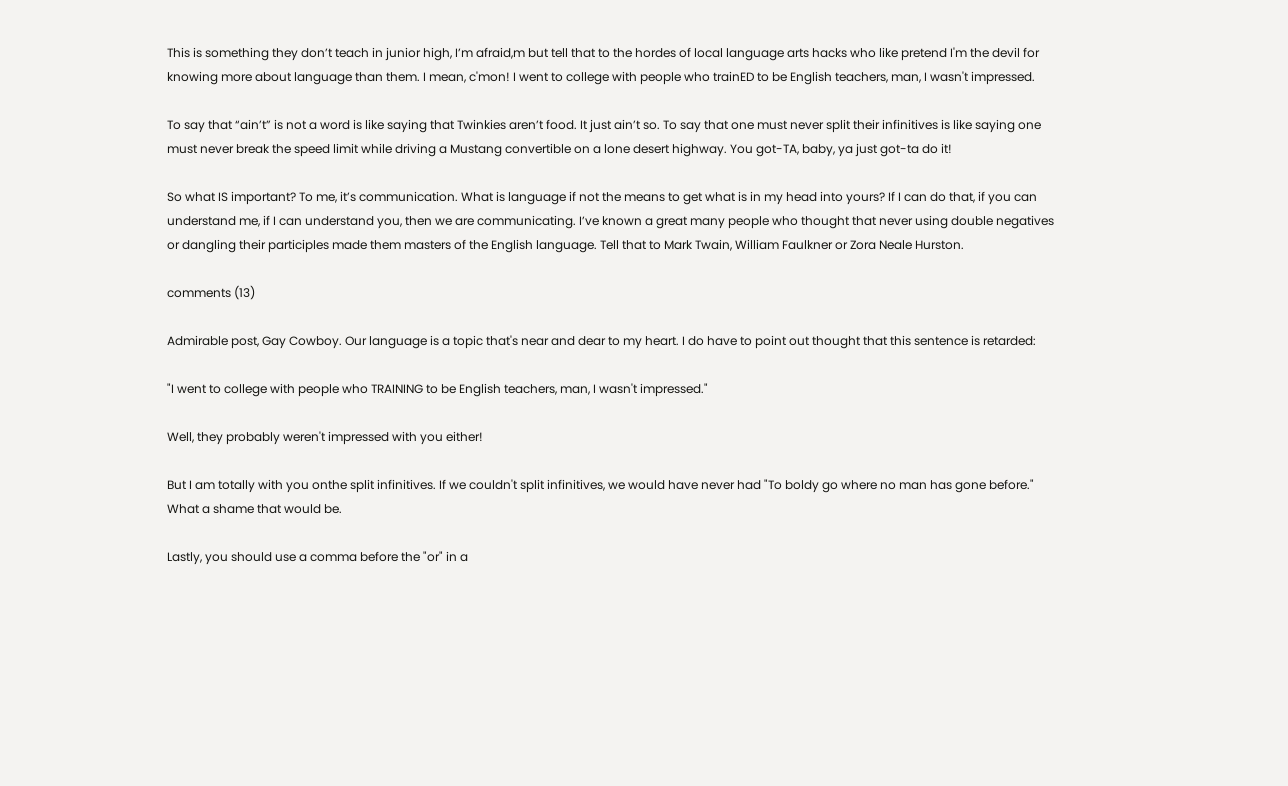This is something they don’t teach in junior high, I’m afraid,m but tell that to the hordes of local language arts hacks who like pretend I'm the devil for knowing more about language than them. I mean, c'mon! I went to college with people who trainED to be English teachers, man, I wasn't impressed.

To say that “ain’t” is not a word is like saying that Twinkies aren’t food. It just ain’t so. To say that one must never split their infinitives is like saying one must never break the speed limit while driving a Mustang convertible on a lone desert highway. You got-TA, baby, ya just got-ta do it!

So what IS important? To me, it’s communication. What is language if not the means to get what is in my head into yours? If I can do that, if you can understand me, if I can understand you, then we are communicating. I’ve known a great many people who thought that never using double negatives or dangling their participles made them masters of the English language. Tell that to Mark Twain, William Faulkner or Zora Neale Hurston.

comments (13)

Admirable post, Gay Cowboy. Our language is a topic that's near and dear to my heart. I do have to point out thought that this sentence is retarded:

"I went to college with people who TRAINING to be English teachers, man, I wasn't impressed."

Well, they probably weren't impressed with you either!

But I am totally with you onthe split infinitives. If we couldn't split infinitives, we would have never had "To boldy go where no man has gone before." What a shame that would be.

Lastly, you should use a comma before the "or" in a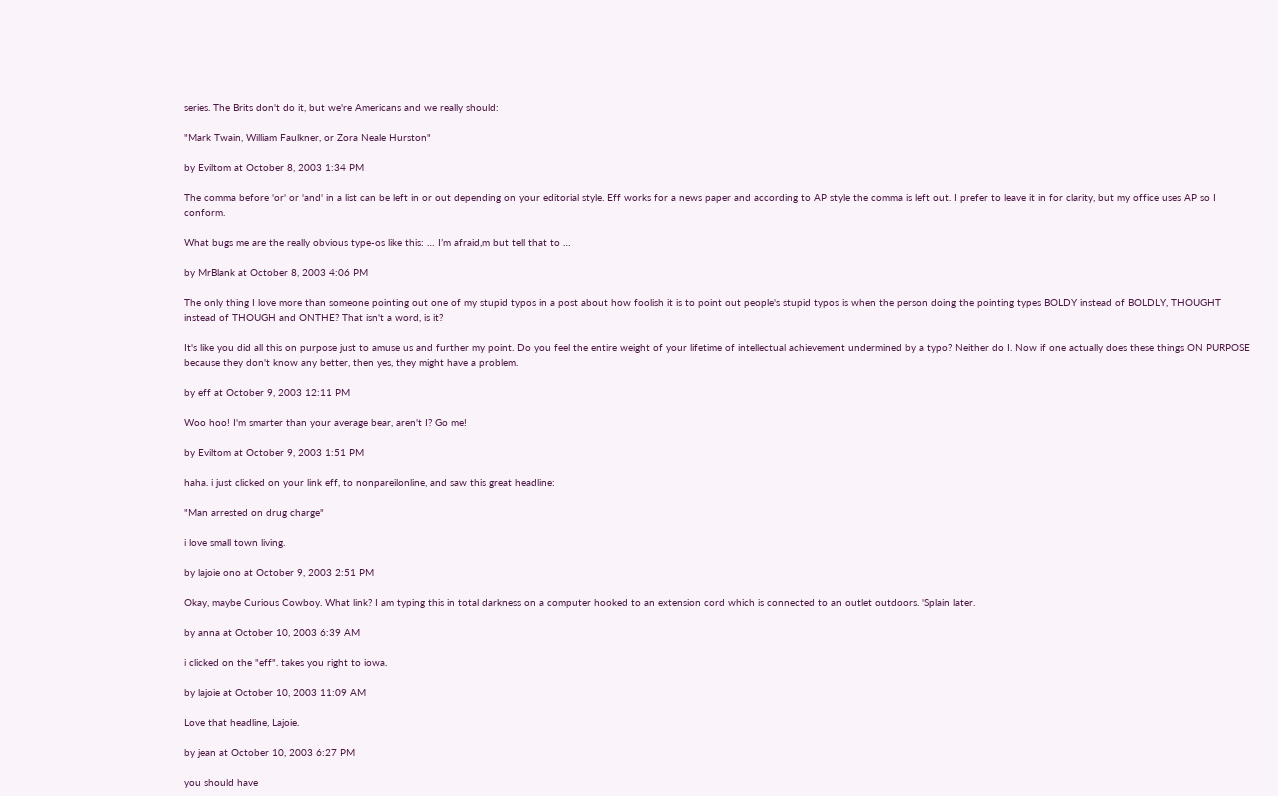series. The Brits don't do it, but we're Americans and we really should:

"Mark Twain, William Faulkner, or Zora Neale Hurston"

by Eviltom at October 8, 2003 1:34 PM

The comma before 'or' or 'and' in a list can be left in or out depending on your editorial style. Eff works for a news paper and according to AP style the comma is left out. I prefer to leave it in for clarity, but my office uses AP so I conform.

What bugs me are the really obvious type-os like this: … I’m afraid,m but tell that to …

by MrBlank at October 8, 2003 4:06 PM

The only thing I love more than someone pointing out one of my stupid typos in a post about how foolish it is to point out people's stupid typos is when the person doing the pointing types BOLDY instead of BOLDLY, THOUGHT instead of THOUGH and ONTHE? That isn't a word, is it?

It's like you did all this on purpose just to amuse us and further my point. Do you feel the entire weight of your lifetime of intellectual achievement undermined by a typo? Neither do I. Now if one actually does these things ON PURPOSE because they don't know any better, then yes, they might have a problem.

by eff at October 9, 2003 12:11 PM

Woo hoo! I'm smarter than your average bear, aren't I? Go me!

by Eviltom at October 9, 2003 1:51 PM

haha. i just clicked on your link eff, to nonpareilonline, and saw this great headline:

"Man arrested on drug charge"

i love small town living.

by lajoie ono at October 9, 2003 2:51 PM

Okay, maybe Curious Cowboy. What link? I am typing this in total darkness on a computer hooked to an extension cord which is connected to an outlet outdoors. 'Splain later.

by anna at October 10, 2003 6:39 AM

i clicked on the "eff". takes you right to iowa.

by lajoie at October 10, 2003 11:09 AM

Love that headline, Lajoie.

by jean at October 10, 2003 6:27 PM

you should have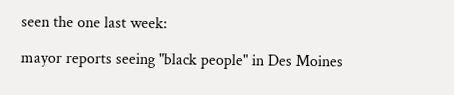seen the one last week:

mayor reports seeing "black people" in Des Moines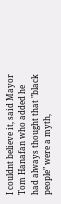I couldnt believe it, said Mayor Tom Hanafan who added he had always thought that "black people" were a myth,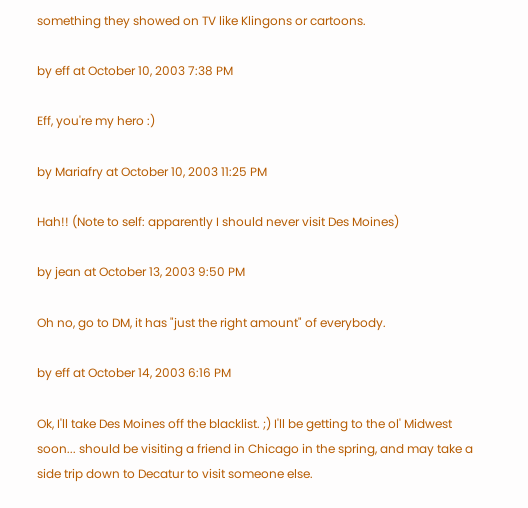something they showed on TV like Klingons or cartoons.

by eff at October 10, 2003 7:38 PM

Eff, you're my hero :)

by Mariafry at October 10, 2003 11:25 PM

Hah!! (Note to self: apparently I should never visit Des Moines)

by jean at October 13, 2003 9:50 PM

Oh no, go to DM, it has "just the right amount" of everybody.

by eff at October 14, 2003 6:16 PM

Ok, I'll take Des Moines off the blacklist. ;) I'll be getting to the ol' Midwest soon... should be visiting a friend in Chicago in the spring, and may take a side trip down to Decatur to visit someone else.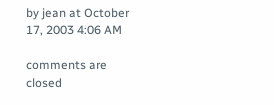by jean at October 17, 2003 4:06 AM

comments are closed